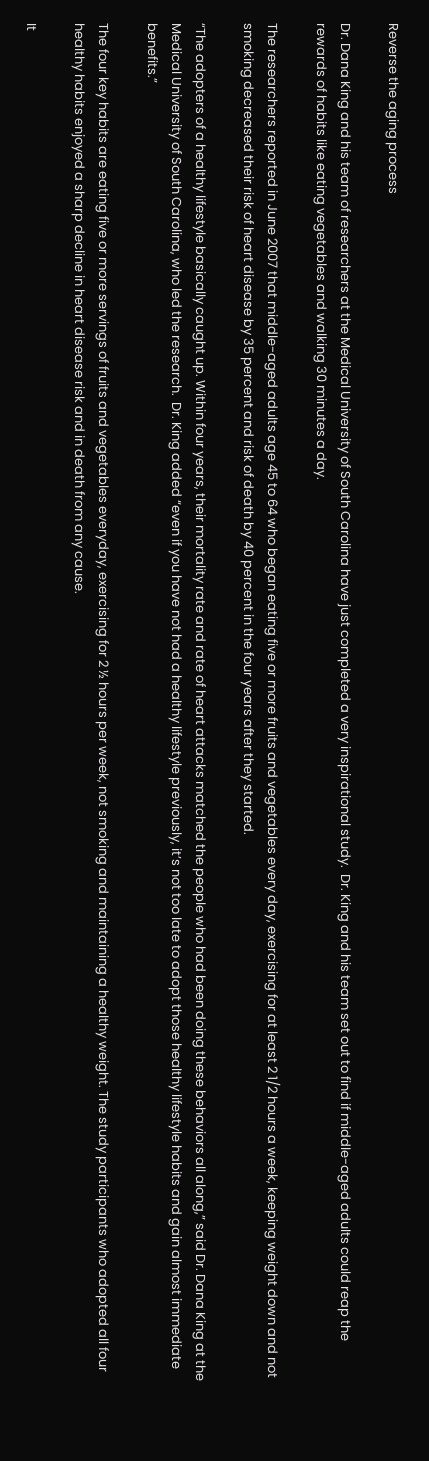Reverse the aging process

Dr. Dana King and his team of researchers at the Medical University of South Carolina have just completed a very inspirational study.  Dr. King and his team set out to find if middle-aged adults could reap the rewards of habits like eating vegetables and walking 30 minutes a day.

The researchers reported in June 2007 that middle-aged adults age 45 to 64 who began eating five or more fruits and vegetables every day, exercising for at least 2 1/2 hours a week, keeping weight down and not smoking decreased their risk of heart disease by 35 percent and risk of death by 40 percent in the four years after they started.

“The adopters of a healthy lifestyle basically caught up. Within four years, their mortality rate and rate of heart attacks matched the people who had been doing these behaviors all along,” said Dr. Dana King at the Medical University of South Carolina, who led the research.  Dr. King added “even if you have not had a healthy lifestyle previously, it’s not too late to adopt those healthy lifestyle habits and gain almost immediate benefits.”

The four key habits are eating five or more servings of fruits and vegetables everyday, exercising for 2 ½ hours per week, not smoking and maintaining a healthy weight. The study participants who adopted all four healthy habits enjoyed a sharp decline in heart disease risk and in death from any cause.

It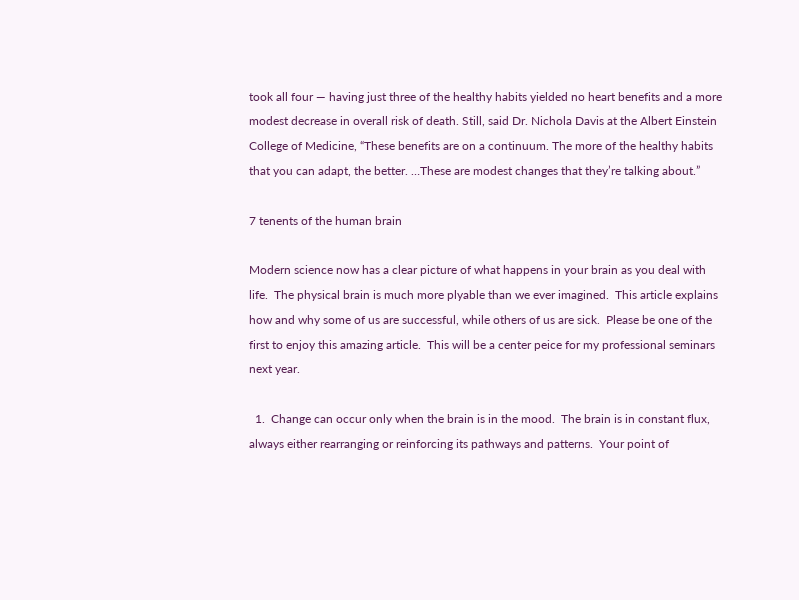took all four — having just three of the healthy habits yielded no heart benefits and a more modest decrease in overall risk of death. Still, said Dr. Nichola Davis at the Albert Einstein College of Medicine, “These benefits are on a continuum. The more of the healthy habits that you can adapt, the better. …These are modest changes that they’re talking about.”

7 tenents of the human brain

Modern science now has a clear picture of what happens in your brain as you deal with life.  The physical brain is much more plyable than we ever imagined.  This article explains how and why some of us are successful, while others of us are sick.  Please be one of the first to enjoy this amazing article.  This will be a center peice for my professional seminars next year.

  1.  Change can occur only when the brain is in the mood.  The brain is in constant flux, always either rearranging or reinforcing its pathways and patterns.  Your point of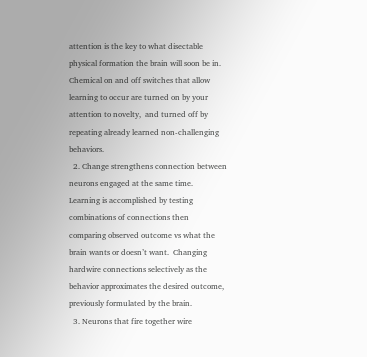attention is the key to what disectable physical formation the brain will soon be in.  Chemical on and off switches that allow learning to occur are turned on by your attention to novelty,  and turned off by repeating already learned non-challenging behaviors.
  2. Change strengthens connection between neurons engaged at the same time.  Learning is accomplished by testing combinations of connections then comparing observed outcome vs what the brain wants or doesn’t want.  Changing hardwire connections selectively as the behavior approximates the desired outcome, previously formulated by the brain.
  3. Neurons that fire together wire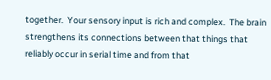together.  Your sensory input is rich and complex.  The brain strengthens its connections between that things that reliably occur in serial time and from that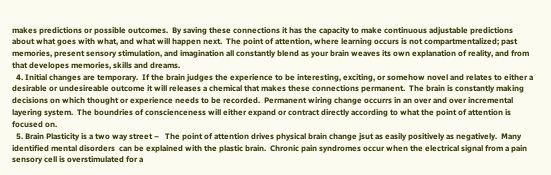makes predictions or possible outcomes.  By saving these connections it has the capacity to make continuous adjustable predictions about what goes with what, and what will happen next.  The point of attention, where learning occurs is not compartmentalized; past memories, present sensory stimulation, and imagination all constantly blend as your brain weaves its own explanation of reality, and from that developes memories, skills and dreams.
  4. Initial changes are temporary.  If the brain judges the experience to be interesting, exciting, or somehow novel and relates to either a desirable or undesireable outcome it will releases a chemical that makes these connections permanent.  The brain is constantly making decisions on which thought or experience needs to be recorded.  Permanent wiring change occurrs in an over and over incremental layering system.  The boundries of conscienceness will either expand or contract directly according to what the point of attention is focused on.
  5. Brain Plasticity is a two way street –   The point of attention drives physical brain change jsut as easily positively as negatively.  Many identified mental disorders  can be explained with the plastic brain.  Chronic pain syndromes occur when the electrical signal from a pain sensory cell is overstimulated for a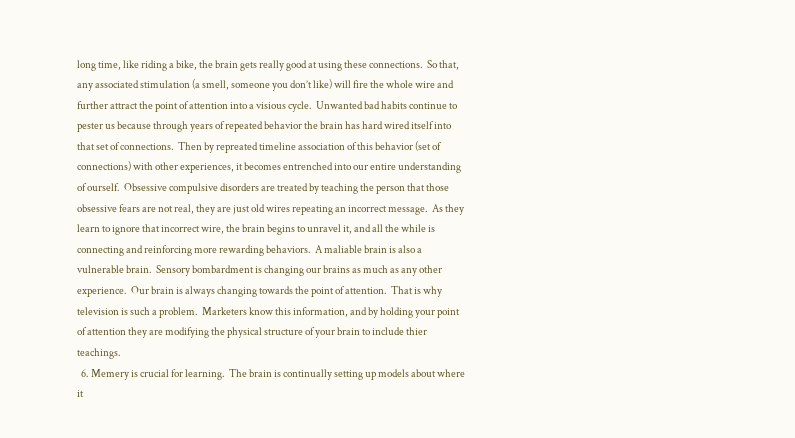long time, like riding a bike, the brain gets really good at using these connections.  So that, any associated stimulation (a smell, someone you don’t like) will fire the whole wire and further attract the point of attention into a visious cycle.  Unwanted bad habits continue to pester us because through years of repeated behavior the brain has hard wired itself into that set of connections.  Then by repreated timeline association of this behavior (set of connections) with other experiences, it becomes entrenched into our entire understanding of ourself.  Obsessive compulsive disorders are treated by teaching the person that those obsessive fears are not real, they are just old wires repeating an incorrect message.  As they learn to ignore that incorrect wire, the brain begins to unravel it, and all the while is connecting and reinforcing more rewarding behaviors.  A maliable brain is also a vulnerable brain.  Sensory bombardment is changing our brains as much as any other experience.  Our brain is always changing towards the point of attention.  That is why television is such a problem.  Marketers know this information, and by holding your point of attention they are modifying the physical structure of your brain to include thier teachings.
  6. Memery is crucial for learning.  The brain is continually setting up models about where it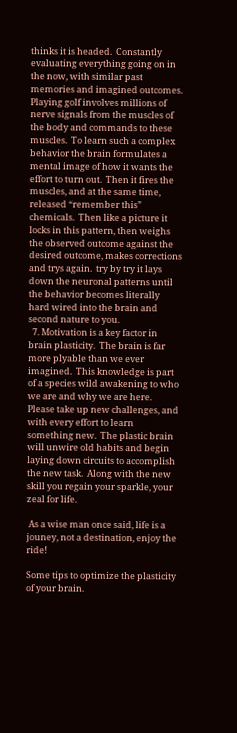thinks it is headed.  Constantly evaluating everything going on in the now, with similar past memories and imagined outcomes.  Playing golf involves millions of nerve signals from the muscles of the body and commands to these muscles.  To learn such a complex behavior the brain formulates a mental image of how it wants the effort to turn out.  Then it fires the muscles, and at the same time, released “remember this” chemicals.  Then like a picture it locks in this pattern, then weighs the observed outcome against the desired outcome, makes corrections and trys again.  try by try it lays down the neuronal patterns until the behavior becomes literally hard wired into the brain and second nature to you.
  7. Motivation is a key factor in brain plasticity.  The brain is far more plyable than we ever imagined.  This knowledge is part of a species wild awakening to who we are and why we are here.  Please take up new challenges, and with every effort to learn something new.  The plastic brain will unwire old habits and begin laying down circuits to accomplish the new task.  Along with the new skill you regain your sparkle, your zeal for life.

 As a wise man once said, life is a jouney, not a destination, enjoy the ride!

Some tips to optimize the plasticity of your brain.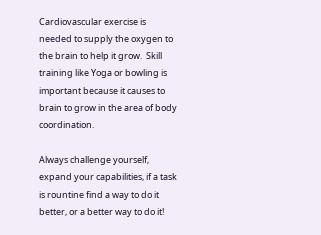Cardiovascular exercise is needed to supply the oxygen to the brain to help it grow.  Skill training like Yoga or bowling is important because it causes to brain to grow in the area of body coordination.

Always challenge yourself, expand your capabilities, if a task is rountine find a way to do it better, or a better way to do it!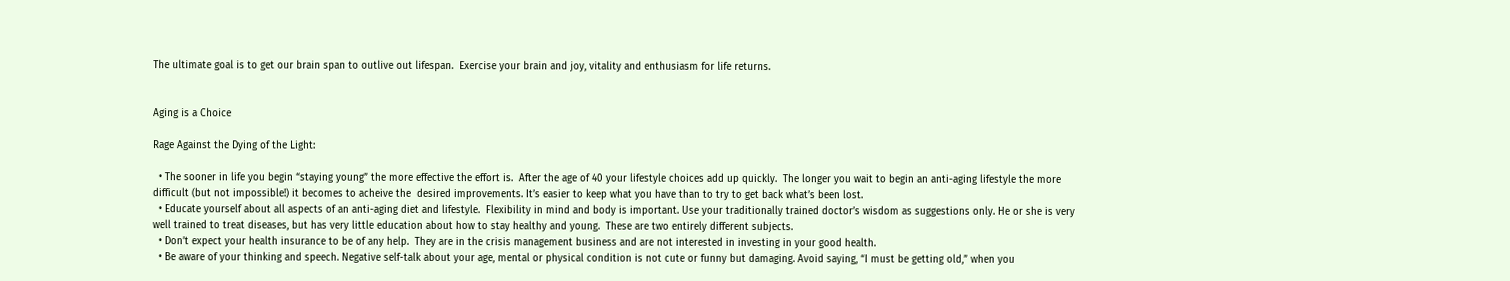The ultimate goal is to get our brain span to outlive out lifespan.  Exercise your brain and joy, vitality and enthusiasm for life returns.


Aging is a Choice

Rage Against the Dying of the Light:

  • The sooner in life you begin “staying young” the more effective the effort is.  After the age of 40 your lifestyle choices add up quickly.  The longer you wait to begin an anti-aging lifestyle the more difficult (but not impossible!) it becomes to acheive the  desired improvements. It’s easier to keep what you have than to try to get back what’s been lost.
  • Educate yourself about all aspects of an anti-aging diet and lifestyle.  Flexibility in mind and body is important. Use your traditionally trained doctor’s wisdom as suggestions only. He or she is very well trained to treat diseases, but has very little education about how to stay healthy and young.  These are two entirely different subjects.
  • Don’t expect your health insurance to be of any help.  They are in the crisis management business and are not interested in investing in your good health.
  • Be aware of your thinking and speech. Negative self-talk about your age, mental or physical condition is not cute or funny but damaging. Avoid saying, “I must be getting old,” when you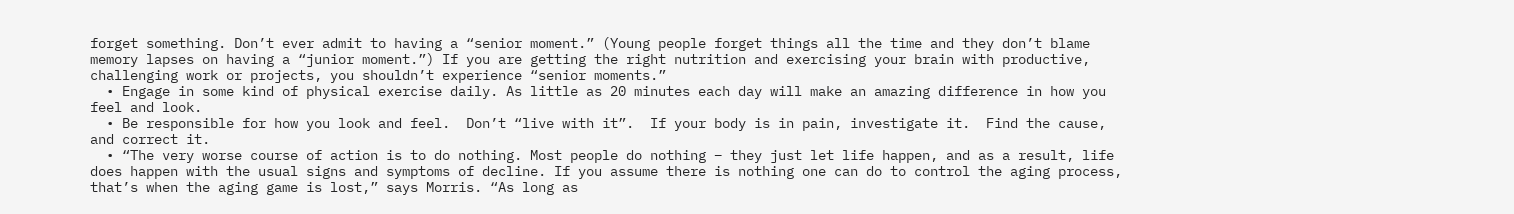forget something. Don’t ever admit to having a “senior moment.” (Young people forget things all the time and they don’t blame memory lapses on having a “junior moment.”) If you are getting the right nutrition and exercising your brain with productive, challenging work or projects, you shouldn’t experience “senior moments.”
  • Engage in some kind of physical exercise daily. As little as 20 minutes each day will make an amazing difference in how you feel and look.
  • Be responsible for how you look and feel.  Don’t “live with it”.  If your body is in pain, investigate it.  Find the cause, and correct it.
  • “The very worse course of action is to do nothing. Most people do nothing – they just let life happen, and as a result, life does happen with the usual signs and symptoms of decline. If you assume there is nothing one can do to control the aging process, that’s when the aging game is lost,” says Morris. “As long as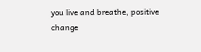you live and breathe, positive change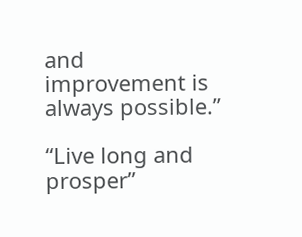and improvement is always possible.”

“Live long and prosper”